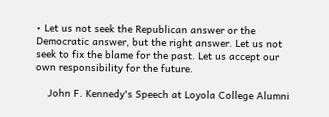• Let us not seek the Republican answer or the Democratic answer, but the right answer. Let us not seek to fix the blame for the past. Let us accept our own responsibility for the future.

    John F. Kennedy's Speech at Loyola College Alumni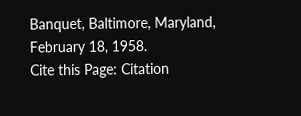Banquet, Baltimore, Maryland, February 18, 1958.
Cite this Page: Citation